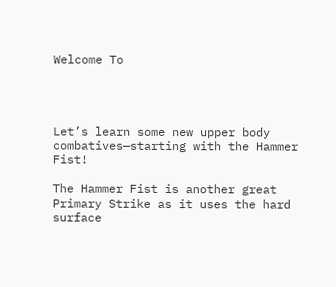Welcome To




Let’s learn some new upper body combatives—starting with the Hammer Fist!

The Hammer Fist is another great Primary Strike as it uses the hard surface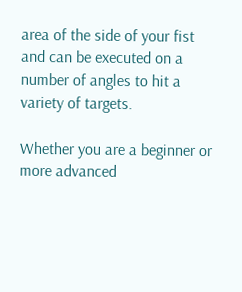area of the side of your fist and can be executed on a number of angles to hit a variety of targets.

Whether you are a beginner or more advanced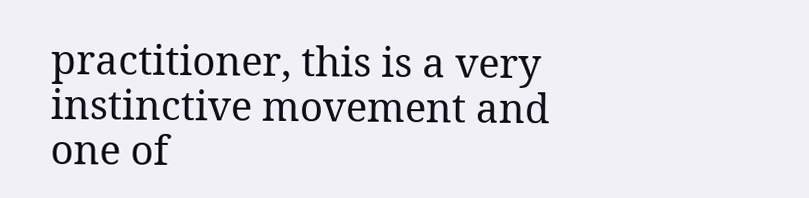practitioner, this is a very instinctive movement and one of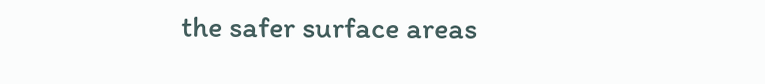the safer surface areas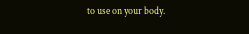to use on your body.